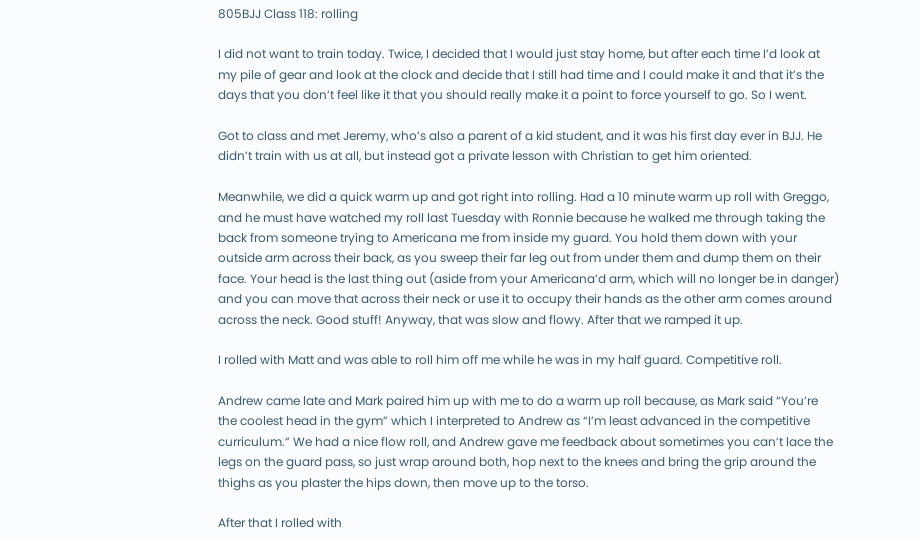805BJJ Class 118: rolling

I did not want to train today. Twice, I decided that I would just stay home, but after each time I’d look at my pile of gear and look at the clock and decide that I still had time and I could make it and that it’s the days that you don’t feel like it that you should really make it a point to force yourself to go. So I went.

Got to class and met Jeremy, who’s also a parent of a kid student, and it was his first day ever in BJJ. He didn’t train with us at all, but instead got a private lesson with Christian to get him oriented.

Meanwhile, we did a quick warm up and got right into rolling. Had a 10 minute warm up roll with Greggo, and he must have watched my roll last Tuesday with Ronnie because he walked me through taking the back from someone trying to Americana me from inside my guard. You hold them down with your outside arm across their back, as you sweep their far leg out from under them and dump them on their face. Your head is the last thing out (aside from your Americana’d arm, which will no longer be in danger) and you can move that across their neck or use it to occupy their hands as the other arm comes around across the neck. Good stuff! Anyway, that was slow and flowy. After that we ramped it up.

I rolled with Matt and was able to roll him off me while he was in my half guard. Competitive roll.

Andrew came late and Mark paired him up with me to do a warm up roll because, as Mark said “You’re the coolest head in the gym” which I interpreted to Andrew as “I’m least advanced in the competitive curriculum.” We had a nice flow roll, and Andrew gave me feedback about sometimes you can’t lace the legs on the guard pass, so just wrap around both, hop next to the knees and bring the grip around the thighs as you plaster the hips down, then move up to the torso.

After that I rolled with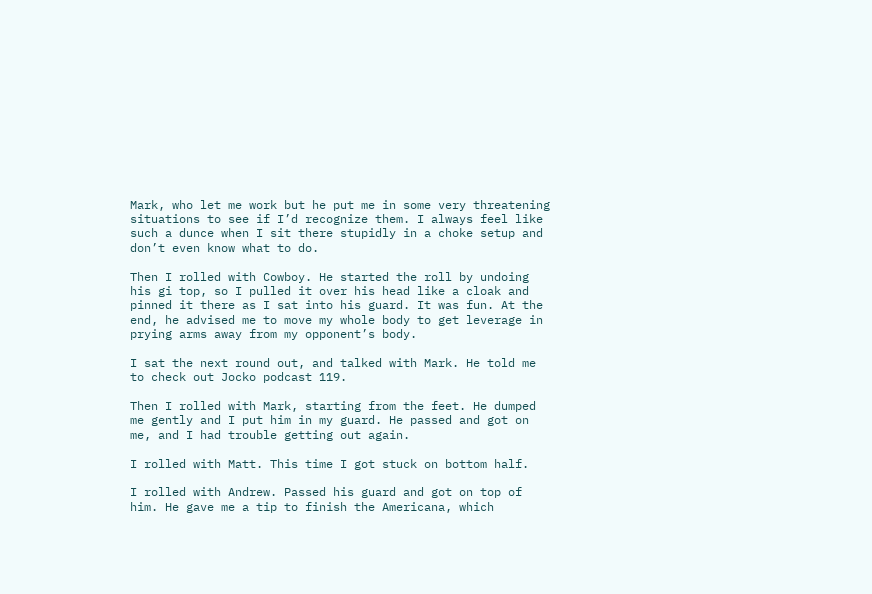Mark, who let me work but he put me in some very threatening situations to see if I’d recognize them. I always feel like such a dunce when I sit there stupidly in a choke setup and don’t even know what to do.

Then I rolled with Cowboy. He started the roll by undoing his gi top, so I pulled it over his head like a cloak and pinned it there as I sat into his guard. It was fun. At the end, he advised me to move my whole body to get leverage in prying arms away from my opponent’s body.

I sat the next round out, and talked with Mark. He told me to check out Jocko podcast 119.

Then I rolled with Mark, starting from the feet. He dumped me gently and I put him in my guard. He passed and got on me, and I had trouble getting out again.

I rolled with Matt. This time I got stuck on bottom half.

I rolled with Andrew. Passed his guard and got on top of him. He gave me a tip to finish the Americana, which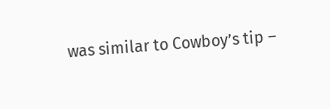was similar to Cowboy’s tip –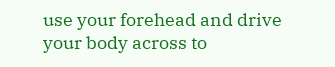use your forehead and drive your body across to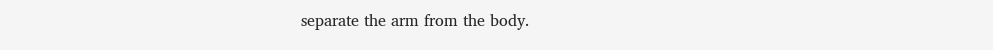separate the arm from the body.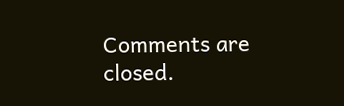Comments are closed.